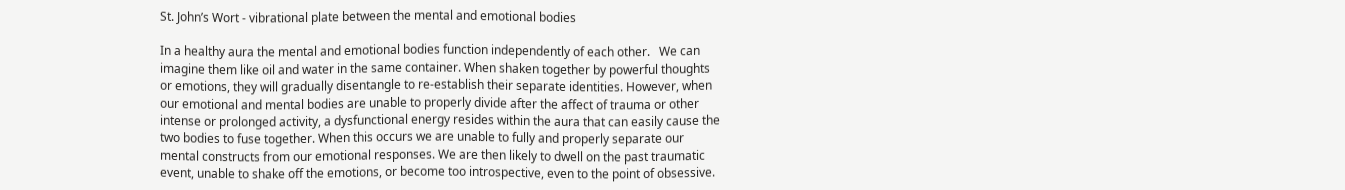St. John’s Wort - vibrational plate between the mental and emotional bodies

In a healthy aura the mental and emotional bodies function independently of each other.   We can imagine them like oil and water in the same container. When shaken together by powerful thoughts or emotions, they will gradually disentangle to re-establish their separate identities. However, when our emotional and mental bodies are unable to properly divide after the affect of trauma or other intense or prolonged activity, a dysfunctional energy resides within the aura that can easily cause the two bodies to fuse together. When this occurs we are unable to fully and properly separate our mental constructs from our emotional responses. We are then likely to dwell on the past traumatic event, unable to shake off the emotions, or become too introspective, even to the point of obsessive.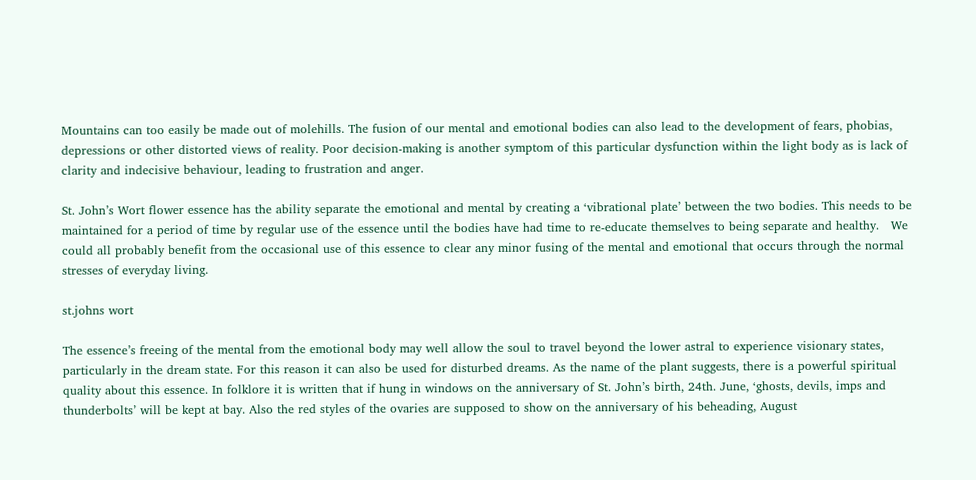Mountains can too easily be made out of molehills. The fusion of our mental and emotional bodies can also lead to the development of fears, phobias, depressions or other distorted views of reality. Poor decision-making is another symptom of this particular dysfunction within the light body as is lack of clarity and indecisive behaviour, leading to frustration and anger.

St. John’s Wort flower essence has the ability separate the emotional and mental by creating a ‘vibrational plate’ between the two bodies. This needs to be maintained for a period of time by regular use of the essence until the bodies have had time to re-educate themselves to being separate and healthy.   We could all probably benefit from the occasional use of this essence to clear any minor fusing of the mental and emotional that occurs through the normal stresses of everyday living.

st.johns wort

The essence’s freeing of the mental from the emotional body may well allow the soul to travel beyond the lower astral to experience visionary states, particularly in the dream state. For this reason it can also be used for disturbed dreams. As the name of the plant suggests, there is a powerful spiritual quality about this essence. In folklore it is written that if hung in windows on the anniversary of St. John’s birth, 24th. June, ‘ghosts, devils, imps and thunderbolts’ will be kept at bay. Also the red styles of the ovaries are supposed to show on the anniversary of his beheading, August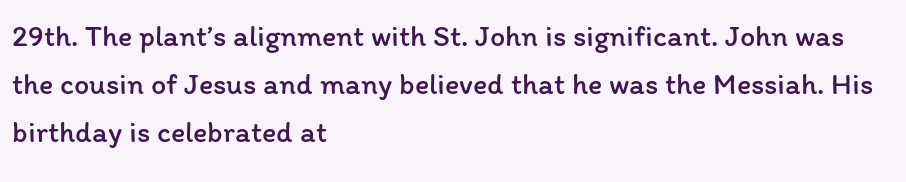29th. The plant’s alignment with St. John is significant. John was the cousin of Jesus and many believed that he was the Messiah. His birthday is celebrated at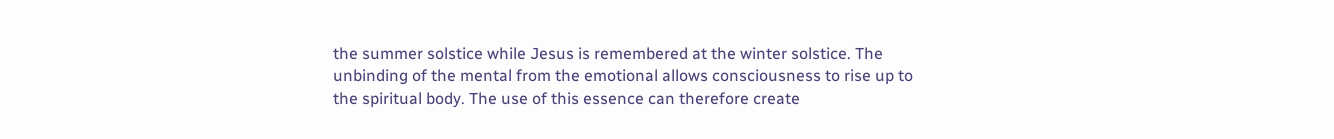the summer solstice while Jesus is remembered at the winter solstice. The unbinding of the mental from the emotional allows consciousness to rise up to the spiritual body. The use of this essence can therefore create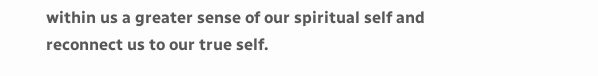within us a greater sense of our spiritual self and reconnect us to our true self.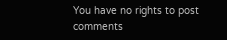You have no rights to post comments